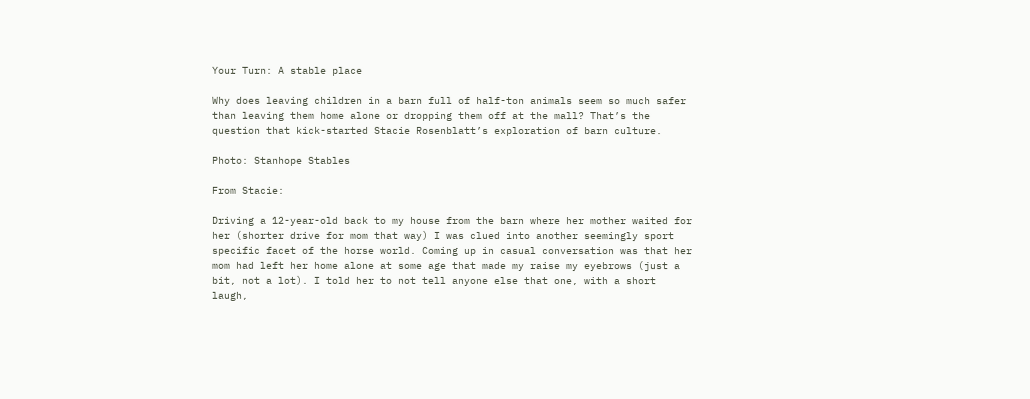Your Turn: A stable place

Why does leaving children in a barn full of half-ton animals seem so much safer than leaving them home alone or dropping them off at the mall? That’s the question that kick-started Stacie Rosenblatt’s exploration of barn culture.

Photo: Stanhope Stables

From Stacie:

Driving a 12-year-old back to my house from the barn where her mother waited for her (shorter drive for mom that way) I was clued into another seemingly sport specific facet of the horse world. Coming up in casual conversation was that her mom had left her home alone at some age that made my raise my eyebrows (just a bit, not a lot). I told her to not tell anyone else that one, with a short laugh,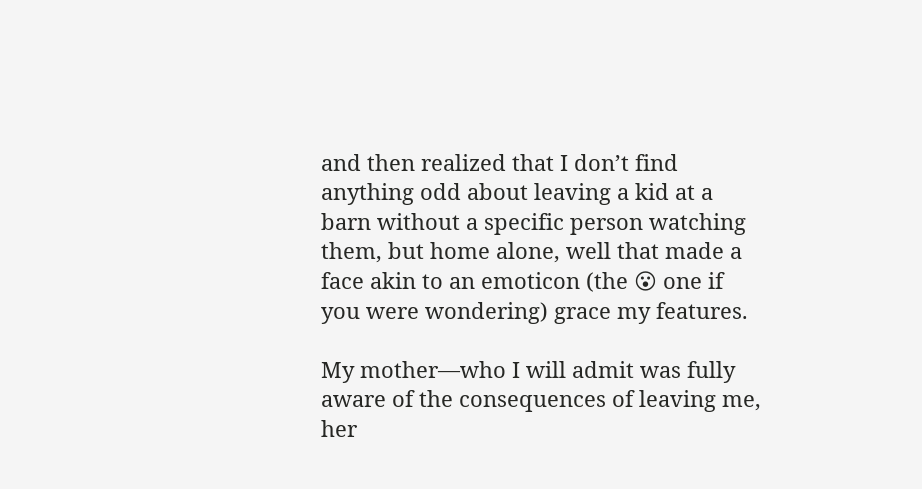and then realized that I don’t find anything odd about leaving a kid at a barn without a specific person watching them, but home alone, well that made a face akin to an emoticon (the 😮 one if you were wondering) grace my features.

My mother—who I will admit was fully aware of the consequences of leaving me, her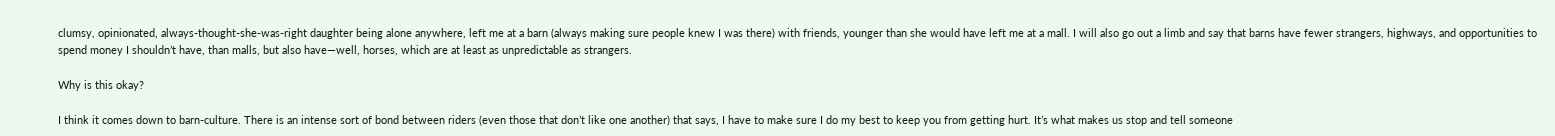clumsy, opinionated, always-thought-she-was-right daughter being alone anywhere, left me at a barn (always making sure people knew I was there) with friends, younger than she would have left me at a mall. I will also go out a limb and say that barns have fewer strangers, highways, and opportunities to spend money I shouldn’t have, than malls, but also have—well, horses, which are at least as unpredictable as strangers.

Why is this okay?

I think it comes down to barn-culture. There is an intense sort of bond between riders (even those that don’t like one another) that says, I have to make sure I do my best to keep you from getting hurt. It’s what makes us stop and tell someone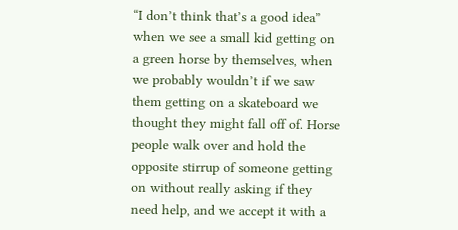“I don’t think that’s a good idea” when we see a small kid getting on a green horse by themselves, when we probably wouldn’t if we saw them getting on a skateboard we thought they might fall off of. Horse people walk over and hold the opposite stirrup of someone getting on without really asking if they need help, and we accept it with a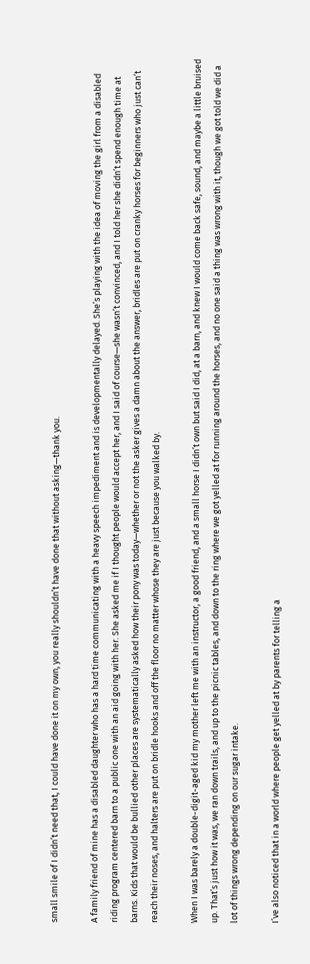small smile of I didn’t need that, I could have done it on my own, you really shouldn’t have done that without asking—thank you.

A family friend of mine has a disabled daughter who has a hard time communicating with a heavy speech impediment and is developmentally delayed. She’s playing with the idea of moving the girl from a disabled riding program centered barn to a public one with an aid going with her. She asked me if I thought people would accept her, and I said of course—she wasn’t convinced, and I told her she didn’t spend enough time at barns. Kids that would be bullied other places are systematically asked how their pony was today—whether or not the asker gives a damn about the answer, bridles are put on cranky horses for beginners who just can’t reach their noses, and halters are put on bridle hooks and off the floor no matter whose they are just because you walked by.

When I was barely a double-digit-aged kid my mother left me with an instructor, a good friend, and a small horse I didn’t own but said I did, at a barn, and knew I would come back safe, sound, and maybe a little bruised up. That’s just how it was, we ran down trails, and up to the picnic tables, and down to the ring where we got yelled at for running around the horses, and no one said a thing was wrong with it, though we got told we did a lot of things wrong depending on our sugar intake.

I’ve also noticed that in a world where people get yelled at by parents for telling a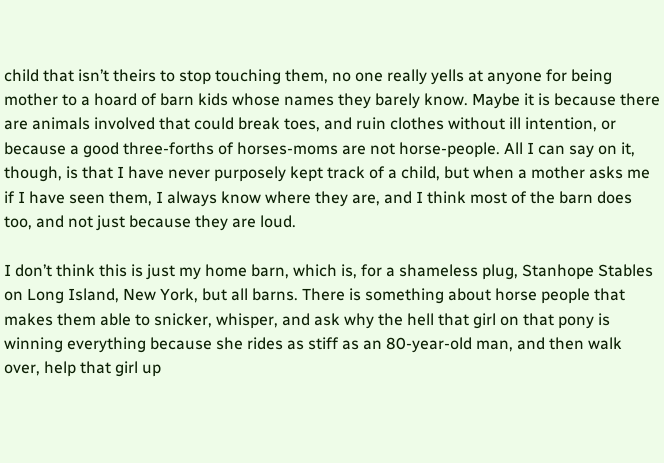child that isn’t theirs to stop touching them, no one really yells at anyone for being mother to a hoard of barn kids whose names they barely know. Maybe it is because there are animals involved that could break toes, and ruin clothes without ill intention, or because a good three-forths of horses-moms are not horse-people. All I can say on it, though, is that I have never purposely kept track of a child, but when a mother asks me if I have seen them, I always know where they are, and I think most of the barn does too, and not just because they are loud.

I don’t think this is just my home barn, which is, for a shameless plug, Stanhope Stables on Long Island, New York, but all barns. There is something about horse people that makes them able to snicker, whisper, and ask why the hell that girl on that pony is winning everything because she rides as stiff as an 80-year-old man, and then walk over, help that girl up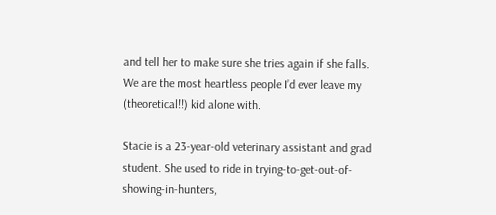and tell her to make sure she tries again if she falls. We are the most heartless people I’d ever leave my (theoretical!!) kid alone with.

Stacie is a 23-year-old veterinary assistant and grad student. She used to ride in trying-to-get-out-of-showing-in-hunters,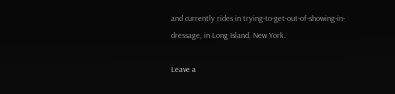and currently rides in trying-to-get-out-of-showing-in-dressage, in Long Island, New York.

Leave a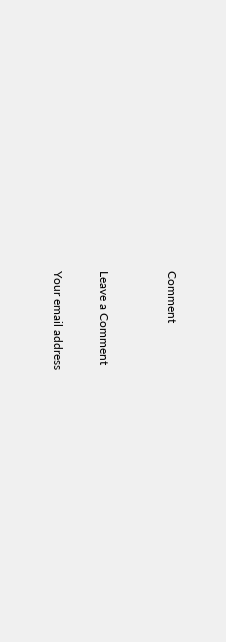Comment


Leave a Comment

Your email address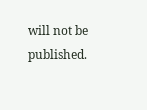will not be published.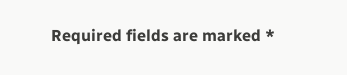Required fields are marked *